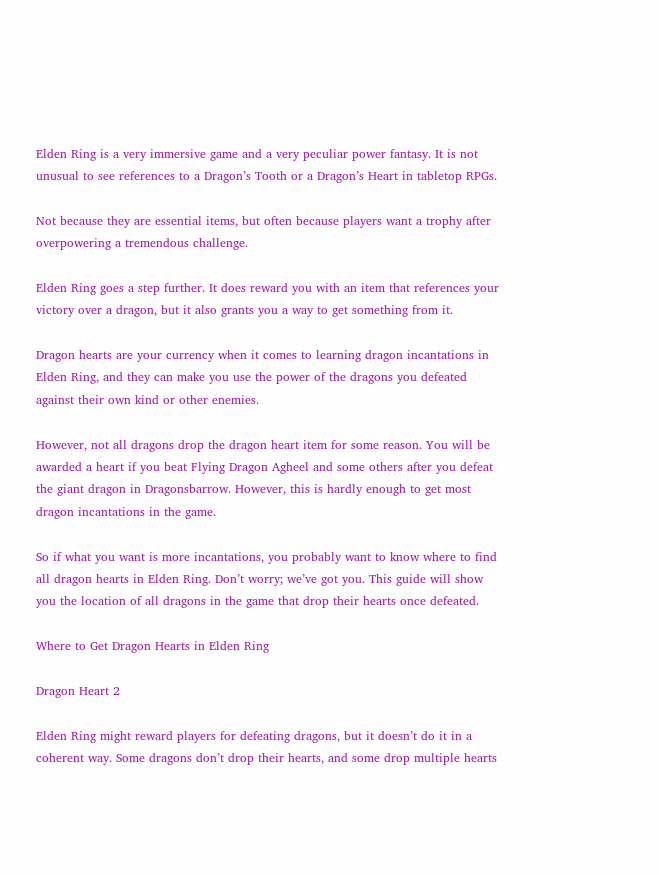Elden Ring is a very immersive game and a very peculiar power fantasy. It is not unusual to see references to a Dragon’s Tooth or a Dragon’s Heart in tabletop RPGs.

Not because they are essential items, but often because players want a trophy after overpowering a tremendous challenge.

Elden Ring goes a step further. It does reward you with an item that references your victory over a dragon, but it also grants you a way to get something from it.

Dragon hearts are your currency when it comes to learning dragon incantations in Elden Ring, and they can make you use the power of the dragons you defeated against their own kind or other enemies.

However, not all dragons drop the dragon heart item for some reason. You will be awarded a heart if you beat Flying Dragon Agheel and some others after you defeat the giant dragon in Dragonsbarrow. However, this is hardly enough to get most dragon incantations in the game.

So if what you want is more incantations, you probably want to know where to find all dragon hearts in Elden Ring. Don’t worry; we’ve got you. This guide will show you the location of all dragons in the game that drop their hearts once defeated.

Where to Get Dragon Hearts in Elden Ring

Dragon Heart 2

Elden Ring might reward players for defeating dragons, but it doesn’t do it in a coherent way. Some dragons don’t drop their hearts, and some drop multiple hearts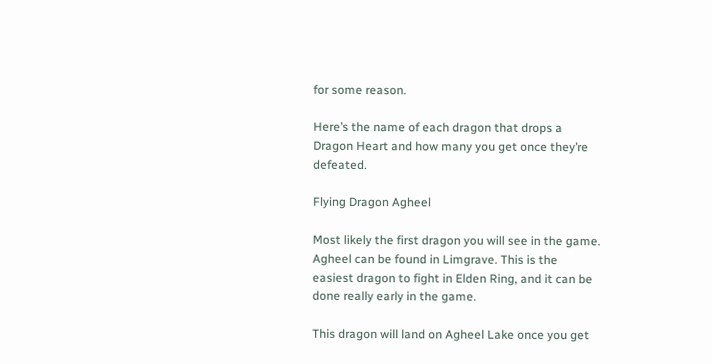for some reason.

Here’s the name of each dragon that drops a Dragon Heart and how many you get once they’re defeated.

Flying Dragon Agheel

Most likely the first dragon you will see in the game. Agheel can be found in Limgrave. This is the easiest dragon to fight in Elden Ring, and it can be done really early in the game.

This dragon will land on Agheel Lake once you get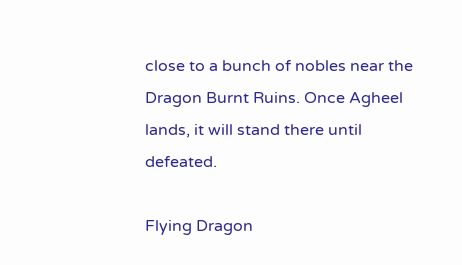close to a bunch of nobles near the Dragon Burnt Ruins. Once Agheel lands, it will stand there until defeated.

Flying Dragon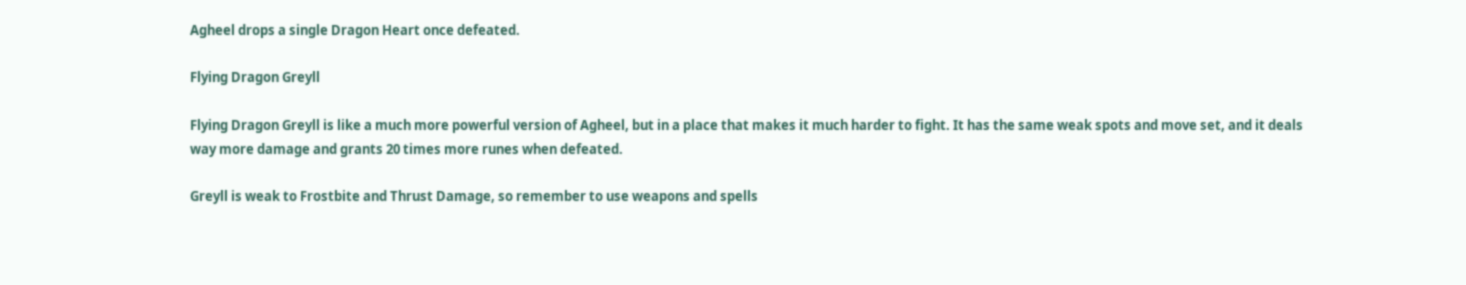Agheel drops a single Dragon Heart once defeated.

Flying Dragon Greyll

Flying Dragon Greyll is like a much more powerful version of Agheel, but in a place that makes it much harder to fight. It has the same weak spots and move set, and it deals way more damage and grants 20 times more runes when defeated.

Greyll is weak to Frostbite and Thrust Damage, so remember to use weapons and spells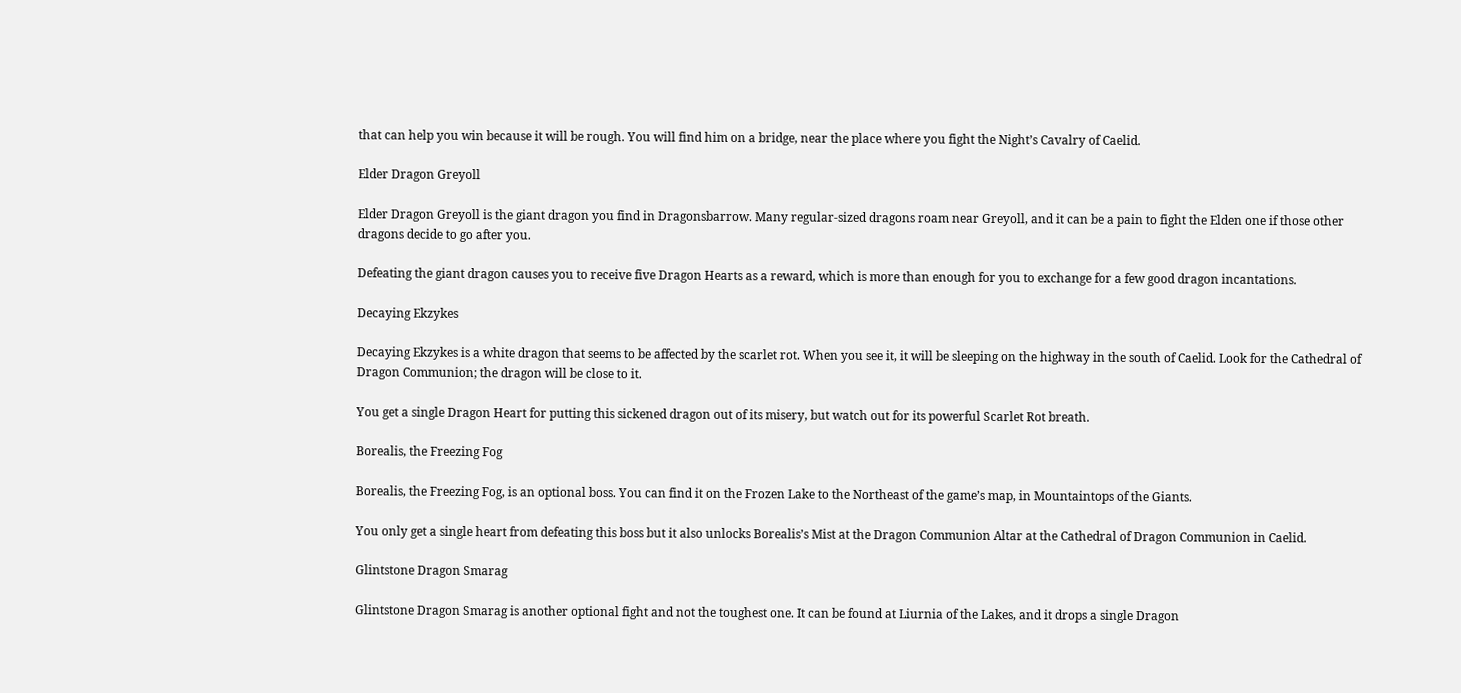that can help you win because it will be rough. You will find him on a bridge, near the place where you fight the Night’s Cavalry of Caelid.

Elder Dragon Greyoll

Elder Dragon Greyoll is the giant dragon you find in Dragonsbarrow. Many regular-sized dragons roam near Greyoll, and it can be a pain to fight the Elden one if those other dragons decide to go after you.

Defeating the giant dragon causes you to receive five Dragon Hearts as a reward, which is more than enough for you to exchange for a few good dragon incantations.

Decaying Ekzykes

Decaying Ekzykes is a white dragon that seems to be affected by the scarlet rot. When you see it, it will be sleeping on the highway in the south of Caelid. Look for the Cathedral of Dragon Communion; the dragon will be close to it.

You get a single Dragon Heart for putting this sickened dragon out of its misery, but watch out for its powerful Scarlet Rot breath.

Borealis, the Freezing Fog

Borealis, the Freezing Fog, is an optional boss. You can find it on the Frozen Lake to the Northeast of the game’s map, in Mountaintops of the Giants.

You only get a single heart from defeating this boss but it also unlocks Borealis’s Mist at the Dragon Communion Altar at the Cathedral of Dragon Communion in Caelid.

Glintstone Dragon Smarag

Glintstone Dragon Smarag is another optional fight and not the toughest one. It can be found at Liurnia of the Lakes, and it drops a single Dragon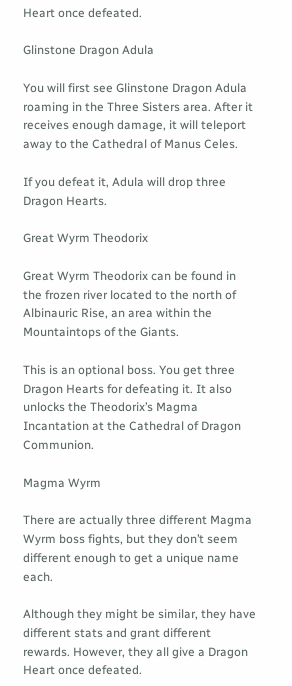Heart once defeated.

Glinstone Dragon Adula

You will first see Glinstone Dragon Adula roaming in the Three Sisters area. After it receives enough damage, it will teleport away to the Cathedral of Manus Celes.

If you defeat it, Adula will drop three Dragon Hearts.

Great Wyrm Theodorix

Great Wyrm Theodorix can be found in the frozen river located to the north of Albinauric Rise, an area within the Mountaintops of the Giants.

This is an optional boss. You get three Dragon Hearts for defeating it. It also unlocks the Theodorix’s Magma Incantation at the Cathedral of Dragon Communion.

Magma Wyrm

There are actually three different Magma Wyrm boss fights, but they don’t seem different enough to get a unique name each.

Although they might be similar, they have different stats and grant different rewards. However, they all give a Dragon Heart once defeated.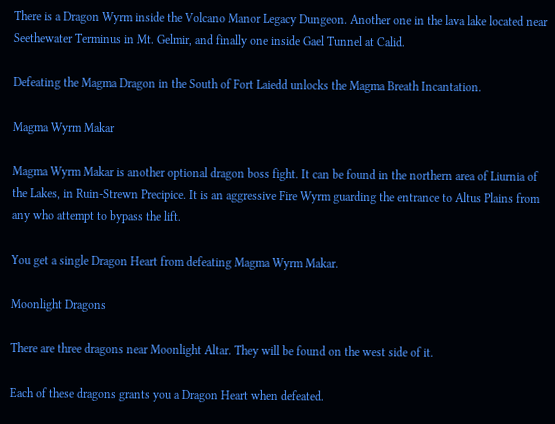There is a Dragon Wyrm inside the Volcano Manor Legacy Dungeon. Another one in the lava lake located near Seethewater Terminus in Mt. Gelmir, and finally one inside Gael Tunnel at Calid.

Defeating the Magma Dragon in the South of Fort Laiedd unlocks the Magma Breath Incantation.

Magma Wyrm Makar

Magma Wyrm Makar is another optional dragon boss fight. It can be found in the northern area of Liurnia of the Lakes, in Ruin-Strewn Precipice. It is an aggressive Fire Wyrm guarding the entrance to Altus Plains from any who attempt to bypass the lift.

You get a single Dragon Heart from defeating Magma Wyrm Makar.

Moonlight Dragons

There are three dragons near Moonlight Altar. They will be found on the west side of it.

Each of these dragons grants you a Dragon Heart when defeated.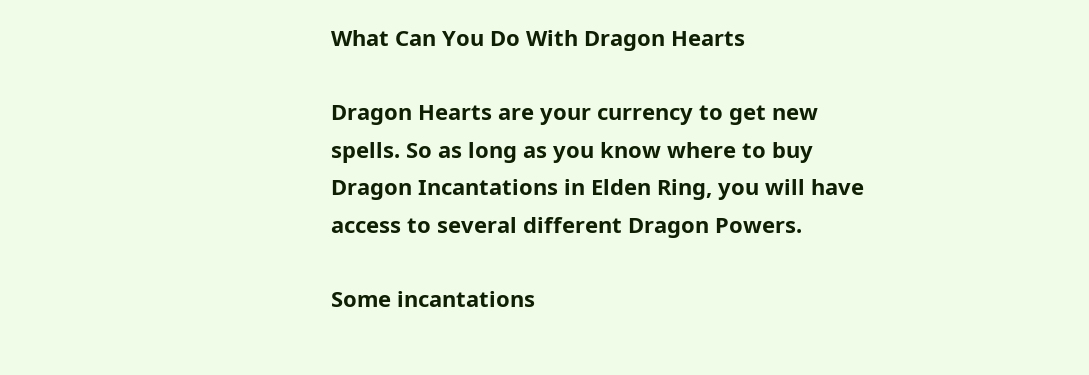What Can You Do With Dragon Hearts

Dragon Hearts are your currency to get new spells. So as long as you know where to buy Dragon Incantations in Elden Ring, you will have access to several different Dragon Powers.

Some incantations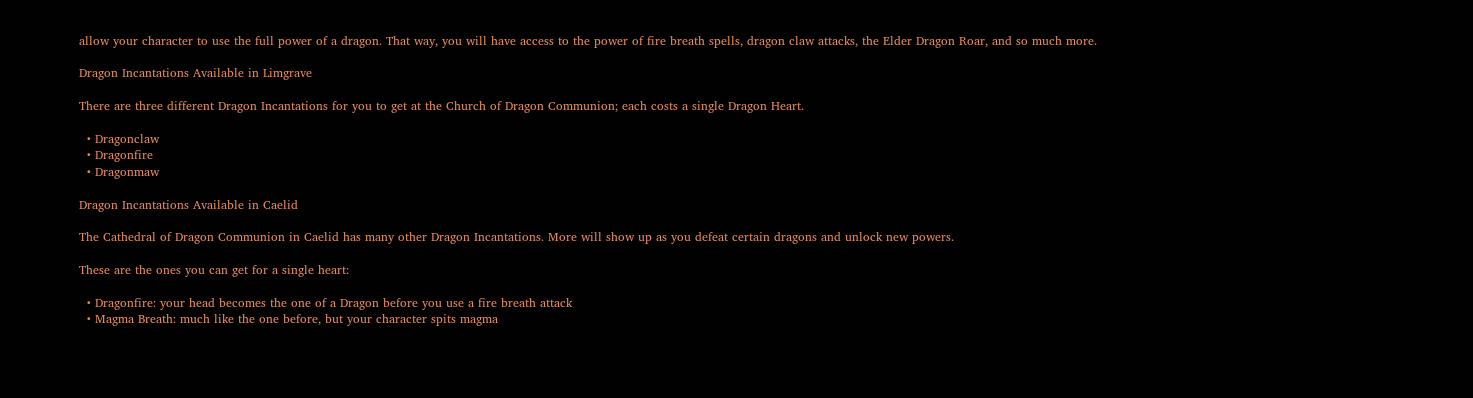allow your character to use the full power of a dragon. That way, you will have access to the power of fire breath spells, dragon claw attacks, the Elder Dragon Roar, and so much more.

Dragon Incantations Available in Limgrave

There are three different Dragon Incantations for you to get at the Church of Dragon Communion; each costs a single Dragon Heart.

  • Dragonclaw
  • Dragonfire
  • Dragonmaw

Dragon Incantations Available in Caelid

The Cathedral of Dragon Communion in Caelid has many other Dragon Incantations. More will show up as you defeat certain dragons and unlock new powers.

These are the ones you can get for a single heart:

  • Dragonfire: your head becomes the one of a Dragon before you use a fire breath attack
  • Magma Breath: much like the one before, but your character spits magma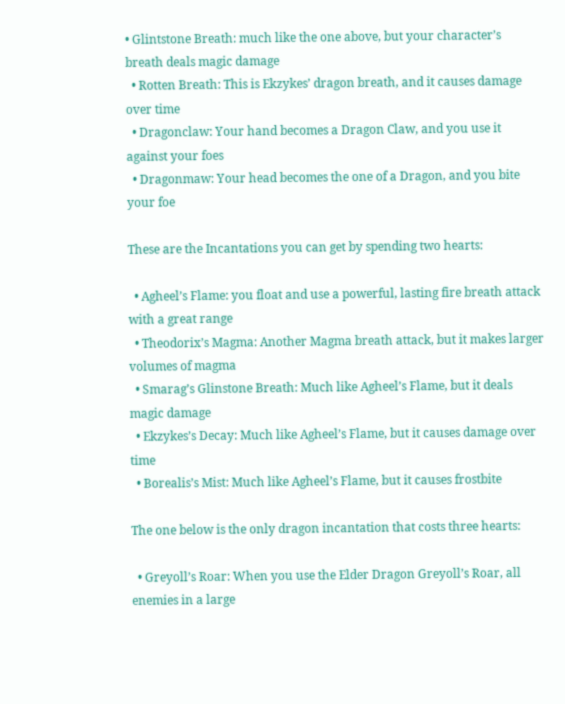• Glintstone Breath: much like the one above, but your character’s breath deals magic damage
  • Rotten Breath: This is Ekzykes’ dragon breath, and it causes damage over time
  • Dragonclaw: Your hand becomes a Dragon Claw, and you use it against your foes
  • Dragonmaw: Your head becomes the one of a Dragon, and you bite your foe

These are the Incantations you can get by spending two hearts:

  • Agheel’s Flame: you float and use a powerful, lasting fire breath attack with a great range
  • Theodorix’s Magma: Another Magma breath attack, but it makes larger volumes of magma
  • Smarag’s Glinstone Breath: Much like Agheel’s Flame, but it deals magic damage
  • Ekzykes’s Decay: Much like Agheel’s Flame, but it causes damage over time
  • Borealis’s Mist: Much like Agheel’s Flame, but it causes frostbite

The one below is the only dragon incantation that costs three hearts:

  • Greyoll’s Roar: When you use the Elder Dragon Greyoll’s Roar, all enemies in a large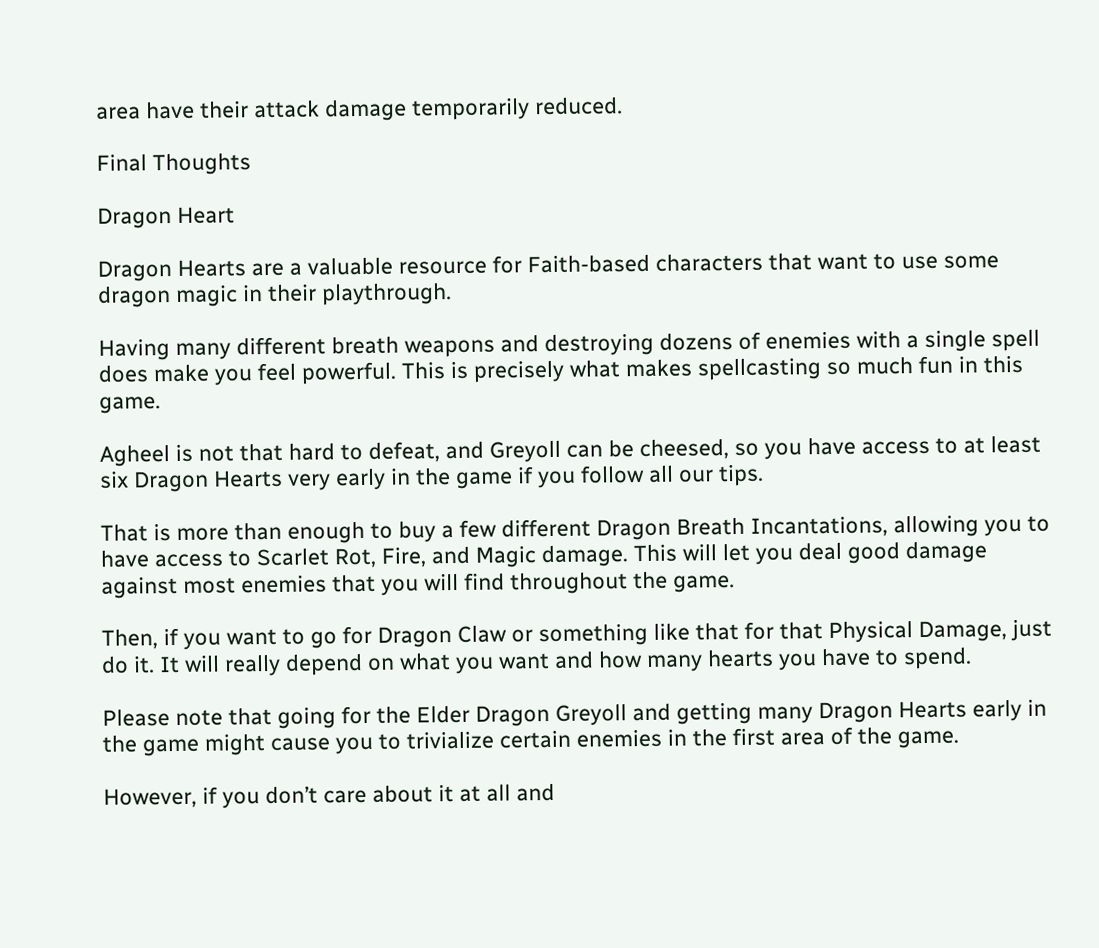area have their attack damage temporarily reduced.

Final Thoughts

Dragon Heart

Dragon Hearts are a valuable resource for Faith-based characters that want to use some dragon magic in their playthrough.

Having many different breath weapons and destroying dozens of enemies with a single spell does make you feel powerful. This is precisely what makes spellcasting so much fun in this game.

Agheel is not that hard to defeat, and Greyoll can be cheesed, so you have access to at least six Dragon Hearts very early in the game if you follow all our tips.

That is more than enough to buy a few different Dragon Breath Incantations, allowing you to have access to Scarlet Rot, Fire, and Magic damage. This will let you deal good damage against most enemies that you will find throughout the game.

Then, if you want to go for Dragon Claw or something like that for that Physical Damage, just do it. It will really depend on what you want and how many hearts you have to spend.

Please note that going for the Elder Dragon Greyoll and getting many Dragon Hearts early in the game might cause you to trivialize certain enemies in the first area of the game.

However, if you don’t care about it at all and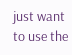just want to use the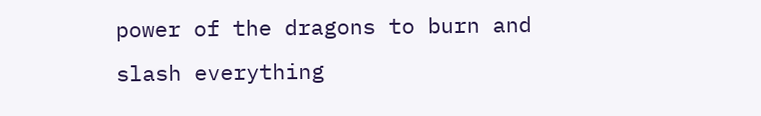power of the dragons to burn and slash everything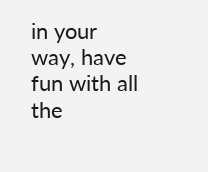in your way, have fun with all the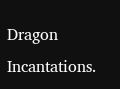Dragon Incantations.